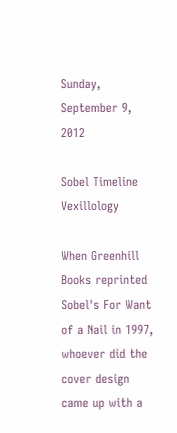Sunday, September 9, 2012

Sobel Timeline Vexillology

When Greenhill Books reprinted Sobel's For Want of a Nail in 1997, whoever did the cover design came up with a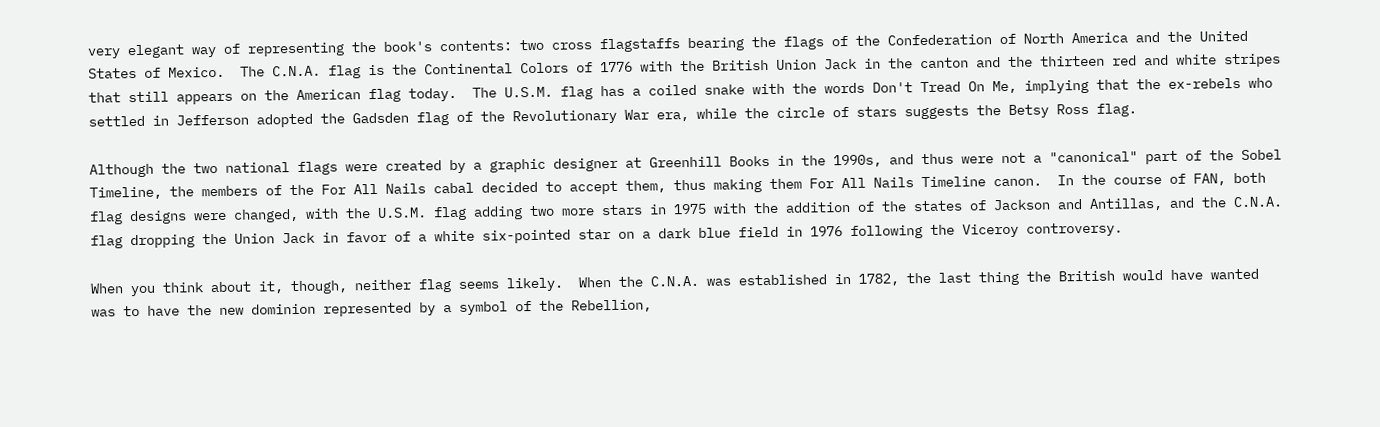very elegant way of representing the book's contents: two cross flagstaffs bearing the flags of the Confederation of North America and the United States of Mexico.  The C.N.A. flag is the Continental Colors of 1776 with the British Union Jack in the canton and the thirteen red and white stripes that still appears on the American flag today.  The U.S.M. flag has a coiled snake with the words Don't Tread On Me, implying that the ex-rebels who settled in Jefferson adopted the Gadsden flag of the Revolutionary War era, while the circle of stars suggests the Betsy Ross flag.

Although the two national flags were created by a graphic designer at Greenhill Books in the 1990s, and thus were not a "canonical" part of the Sobel Timeline, the members of the For All Nails cabal decided to accept them, thus making them For All Nails Timeline canon.  In the course of FAN, both flag designs were changed, with the U.S.M. flag adding two more stars in 1975 with the addition of the states of Jackson and Antillas, and the C.N.A. flag dropping the Union Jack in favor of a white six-pointed star on a dark blue field in 1976 following the Viceroy controversy.

When you think about it, though, neither flag seems likely.  When the C.N.A. was established in 1782, the last thing the British would have wanted was to have the new dominion represented by a symbol of the Rebellion,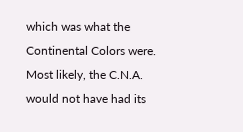which was what the Continental Colors were.  Most likely, the C.N.A. would not have had its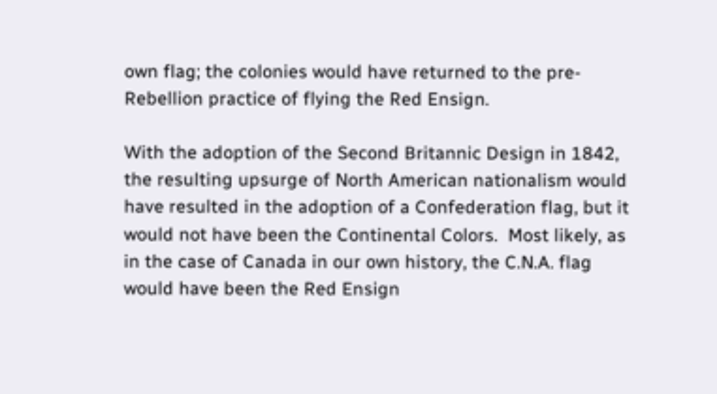own flag; the colonies would have returned to the pre-Rebellion practice of flying the Red Ensign.

With the adoption of the Second Britannic Design in 1842, the resulting upsurge of North American nationalism would have resulted in the adoption of a Confederation flag, but it would not have been the Continental Colors.  Most likely, as in the case of Canada in our own history, the C.N.A. flag would have been the Red Ensign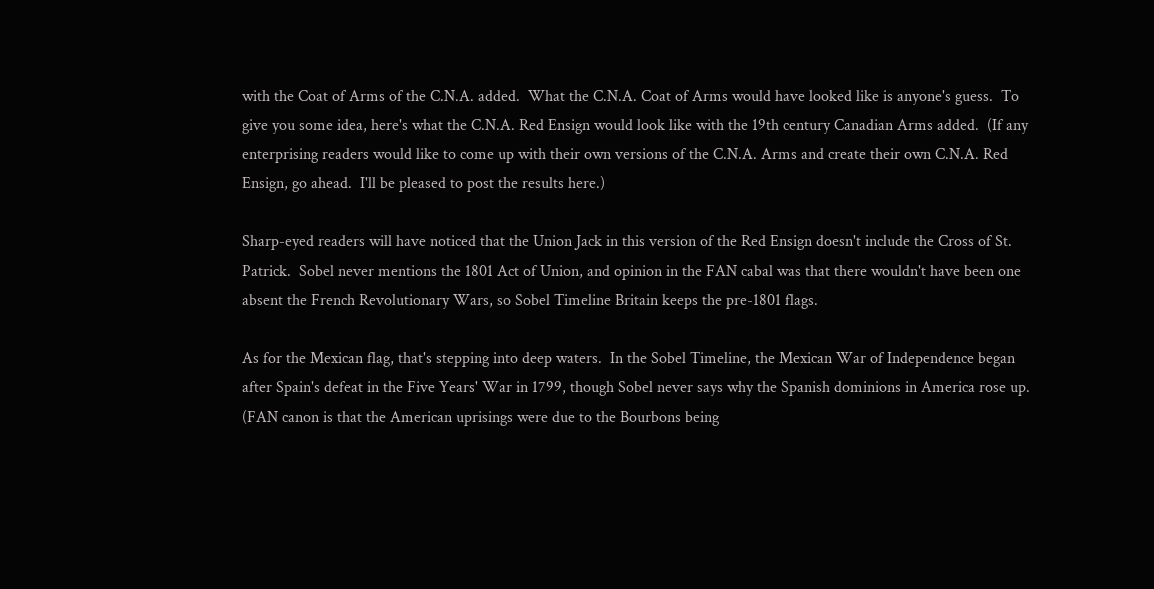with the Coat of Arms of the C.N.A. added.  What the C.N.A. Coat of Arms would have looked like is anyone's guess.  To give you some idea, here's what the C.N.A. Red Ensign would look like with the 19th century Canadian Arms added.  (If any enterprising readers would like to come up with their own versions of the C.N.A. Arms and create their own C.N.A. Red Ensign, go ahead.  I'll be pleased to post the results here.)

Sharp-eyed readers will have noticed that the Union Jack in this version of the Red Ensign doesn't include the Cross of St. Patrick.  Sobel never mentions the 1801 Act of Union, and opinion in the FAN cabal was that there wouldn't have been one absent the French Revolutionary Wars, so Sobel Timeline Britain keeps the pre-1801 flags.

As for the Mexican flag, that's stepping into deep waters.  In the Sobel Timeline, the Mexican War of Independence began after Spain's defeat in the Five Years' War in 1799, though Sobel never says why the Spanish dominions in America rose up.  (FAN canon is that the American uprisings were due to the Bourbons being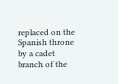replaced on the Spanish throne by a cadet branch of the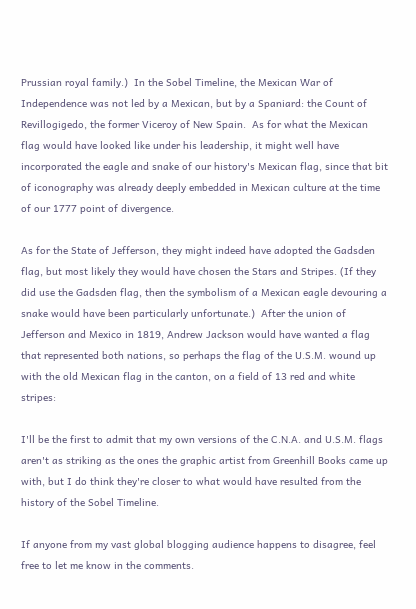Prussian royal family.)  In the Sobel Timeline, the Mexican War of Independence was not led by a Mexican, but by a Spaniard: the Count of Revillogigedo, the former Viceroy of New Spain.  As for what the Mexican flag would have looked like under his leadership, it might well have incorporated the eagle and snake of our history's Mexican flag, since that bit of iconography was already deeply embedded in Mexican culture at the time of our 1777 point of divergence.

As for the State of Jefferson, they might indeed have adopted the Gadsden flag, but most likely they would have chosen the Stars and Stripes. (If they did use the Gadsden flag, then the symbolism of a Mexican eagle devouring a snake would have been particularly unfortunate.)  After the union of Jefferson and Mexico in 1819, Andrew Jackson would have wanted a flag that represented both nations, so perhaps the flag of the U.S.M. wound up with the old Mexican flag in the canton, on a field of 13 red and white stripes:

I'll be the first to admit that my own versions of the C.N.A. and U.S.M. flags aren't as striking as the ones the graphic artist from Greenhill Books came up with, but I do think they're closer to what would have resulted from the history of the Sobel Timeline.

If anyone from my vast global blogging audience happens to disagree, feel free to let me know in the comments.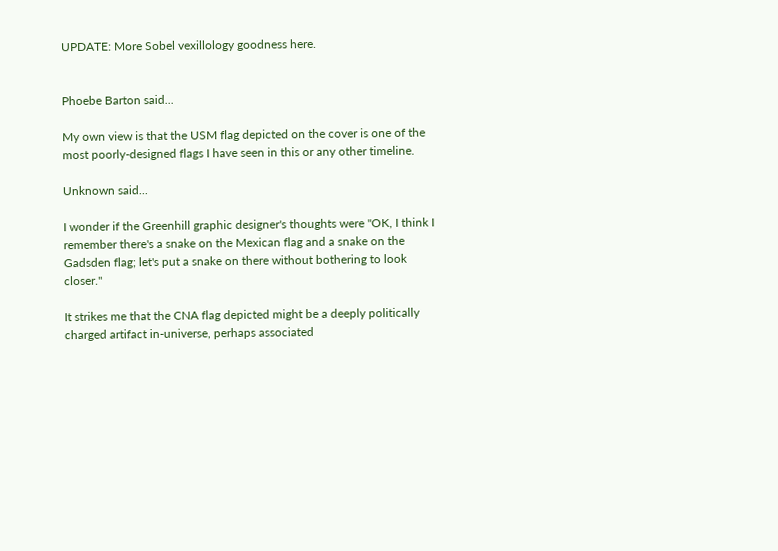UPDATE: More Sobel vexillology goodness here.


Phoebe Barton said...

My own view is that the USM flag depicted on the cover is one of the most poorly-designed flags I have seen in this or any other timeline.

Unknown said...

I wonder if the Greenhill graphic designer's thoughts were "OK, I think I remember there's a snake on the Mexican flag and a snake on the Gadsden flag; let's put a snake on there without bothering to look closer."

It strikes me that the CNA flag depicted might be a deeply politically charged artifact in-universe, perhaps associated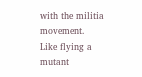with the militia movement. Like flying a mutant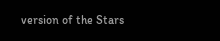version of the Stars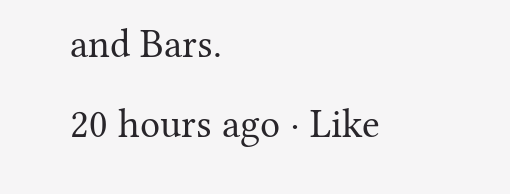and Bars.
20 hours ago · Like